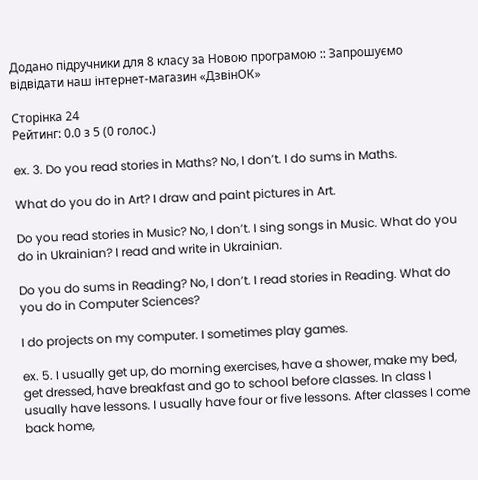Додано підручники для 8 класу за Новою програмою :: Запрошуємо відвідати наш інтернет-магазин «ДзвінОК»

Сторінка 24
Рейтинг: 0.0 з 5 (0 голос.)

ex. 3. Do you read stories in Maths? No, I don’t. I do sums in Maths.

What do you do in Art? I draw and paint pictures in Art.

Do you read stories in Music? No, I don’t. I sing songs in Music. What do you do in Ukrainian? I read and write in Ukrainian.

Do you do sums in Reading? No, I don’t. I read stories in Reading. What do you do in Computer Sciences?

I do projects on my computer. I sometimes play games.

ex. 5. I usually get up, do morning exercises, have a shower, make my bed, get dressed, have breakfast and go to school before classes. In class I usually have lessons. I usually have four or five lessons. After classes I come back home,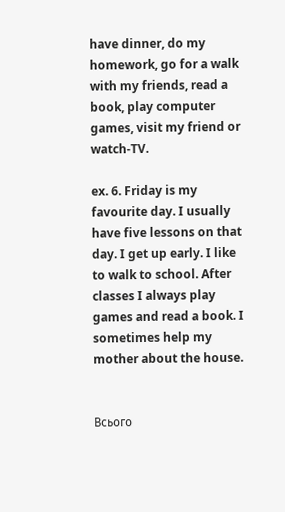have dinner, do my homework, go for a walk with my friends, read a book, play computer games, visit my friend or watch-TV.

ex. 6. Friday is my favourite day. I usually have five lessons on that day. I get up early. I like to walk to school. After classes I always play games and read a book. I sometimes help my mother about the house.


Всього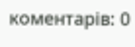коментарів: 0